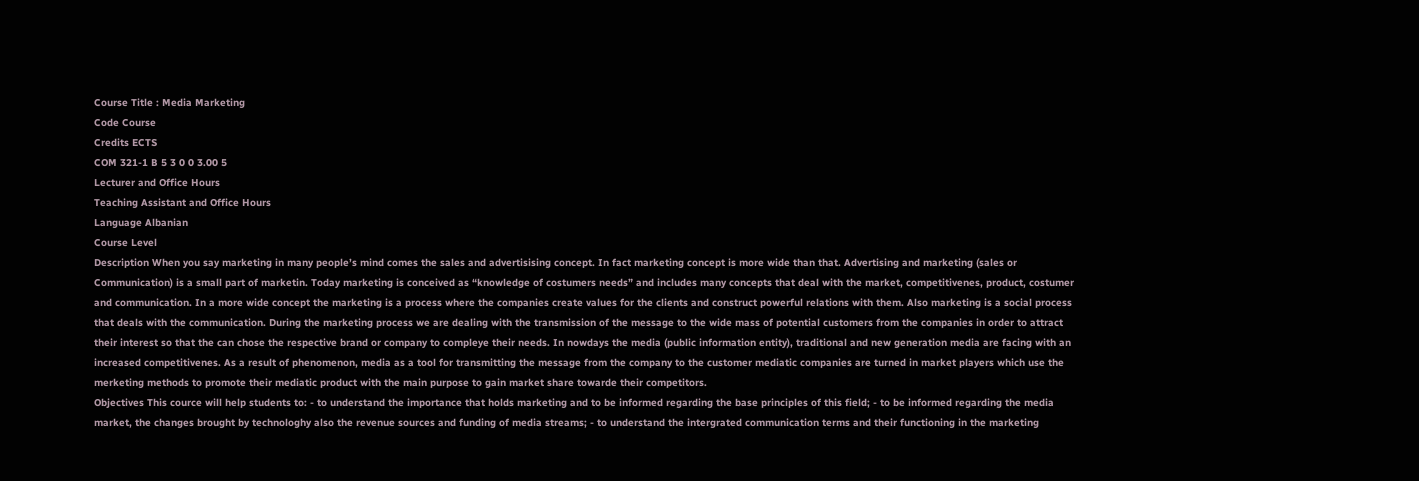Course Title : Media Marketing
Code Course
Credits ECTS
COM 321-1 B 5 3 0 0 3.00 5
Lecturer and Office Hours
Teaching Assistant and Office Hours
Language Albanian
Course Level
Description When you say marketing in many people’s mind comes the sales and advertisising concept. In fact marketing concept is more wide than that. Advertising and marketing (sales or Communication) is a small part of marketin. Today marketing is conceived as “knowledge of costumers needs” and includes many concepts that deal with the market, competitivenes, product, costumer and communication. In a more wide concept the marketing is a process where the companies create values for the clients and construct powerful relations with them. Also marketing is a social process that deals with the communication. During the marketing process we are dealing with the transmission of the message to the wide mass of potential customers from the companies in order to attract their interest so that the can chose the respective brand or company to compleye their needs. In nowdays the media (public information entity), traditional and new generation media are facing with an increased competitivenes. As a result of phenomenon, media as a tool for transmitting the message from the company to the customer mediatic companies are turned in market players which use the merketing methods to promote their mediatic product with the main purpose to gain market share towarde their competitors.
Objectives This cource will help students to: - to understand the importance that holds marketing and to be informed regarding the base principles of this field; - to be informed regarding the media market, the changes brought by technologhy also the revenue sources and funding of media streams; - to understand the intergrated communication terms and their functioning in the marketing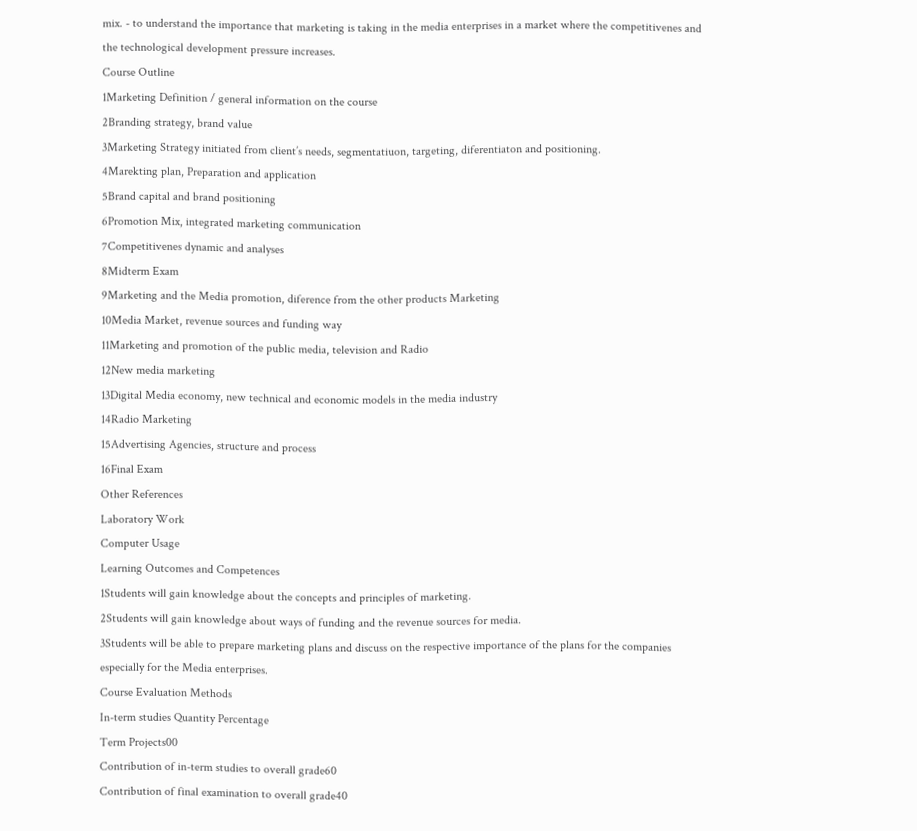mix. - to understand the importance that marketing is taking in the media enterprises in a market where the competitivenes and the technological development pressure increases.
Course Outline
1Marketing Definition / general information on the course
2Branding strategy, brand value
3Marketing Strategy initiated from client’s needs, segmentatiuon, targeting, diferentiaton and positioning.
4Marekting plan, Preparation and application
5Brand capital and brand positioning
6Promotion Mix, integrated marketing communication
7Competitivenes dynamic and analyses
8Midterm Exam
9Marketing and the Media promotion, diference from the other products Marketing
10Media Market, revenue sources and funding way
11Marketing and promotion of the public media, television and Radio
12New media marketing
13Digital Media economy, new technical and economic models in the media industry
14Radio Marketing
15Advertising Agencies, structure and process
16Final Exam
Other References
Laboratory Work
Computer Usage
Learning Outcomes and Competences
1Students will gain knowledge about the concepts and principles of marketing.
2Students will gain knowledge about ways of funding and the revenue sources for media.
3Students will be able to prepare marketing plans and discuss on the respective importance of the plans for the companies especially for the Media enterprises.
Course Evaluation Methods
In-term studies Quantity Percentage
Term Projects00
Contribution of in-term studies to overall grade60
Contribution of final examination to overall grade40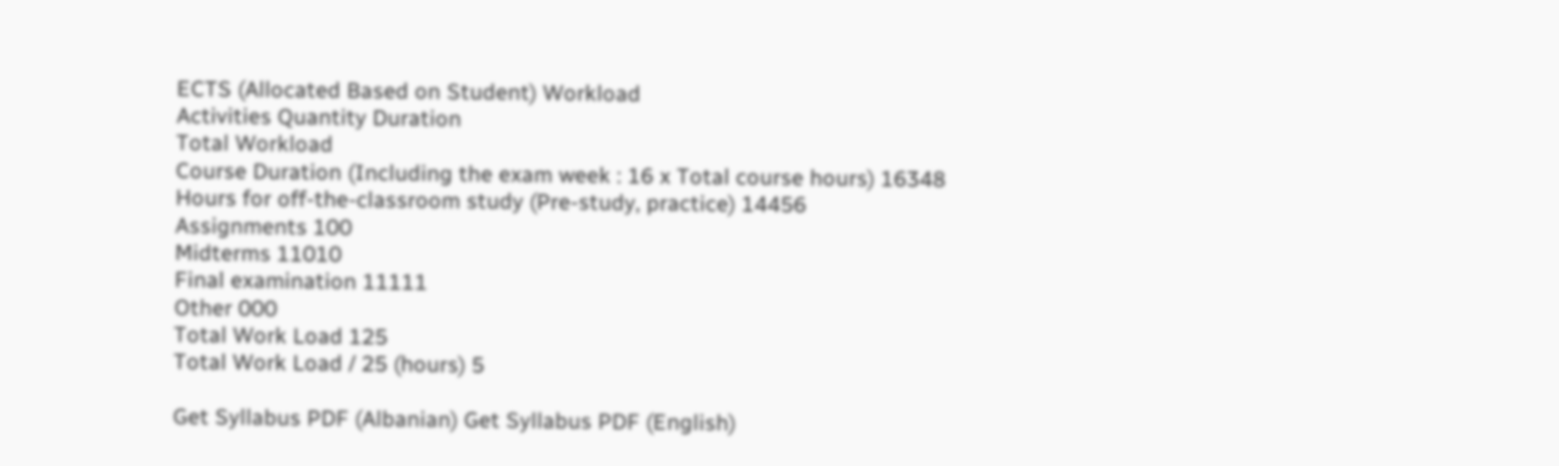ECTS (Allocated Based on Student) Workload
Activities Quantity Duration
Total Workload
Course Duration (Including the exam week : 16 x Total course hours) 16348
Hours for off-the-classroom study (Pre-study, practice) 14456
Assignments 100
Midterms 11010
Final examination 11111
Other 000
Total Work Load 125
Total Work Load / 25 (hours) 5

Get Syllabus PDF (Albanian) Get Syllabus PDF (English)